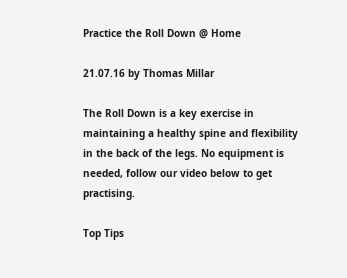Practice the Roll Down @ Home

21.07.16 by Thomas Millar

The Roll Down is a key exercise in maintaining a healthy spine and flexibility in the back of the legs. No equipment is needed, follow our video below to get practising.

Top Tips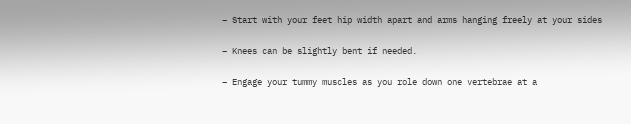– Start with your feet hip width apart and arms hanging freely at your sides

– Knees can be slightly bent if needed.

– Engage your tummy muscles as you role down one vertebrae at a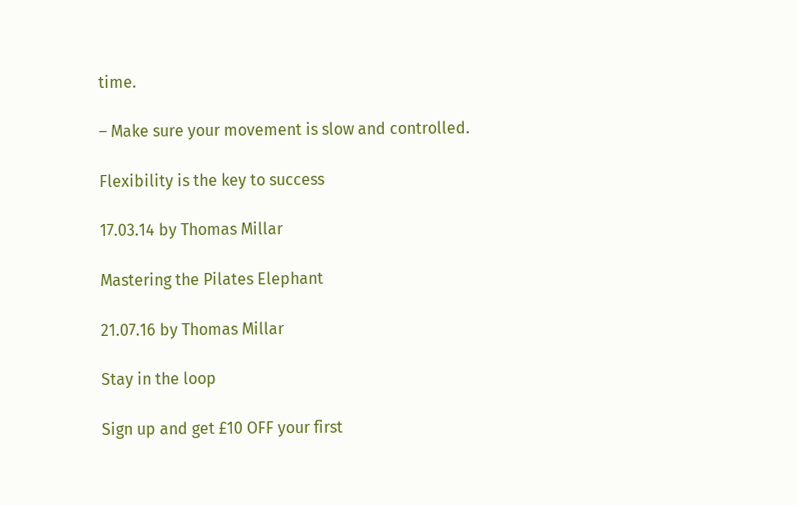time.

– Make sure your movement is slow and controlled.

Flexibility is the key to success

17.03.14 by Thomas Millar

Mastering the Pilates Elephant

21.07.16 by Thomas Millar

Stay in the loop

Sign up and get £10 OFF your first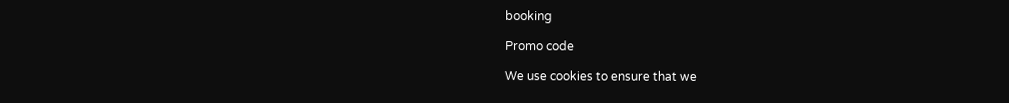booking

Promo code

We use cookies to ensure that we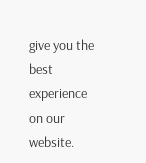give you the best experience on our website.